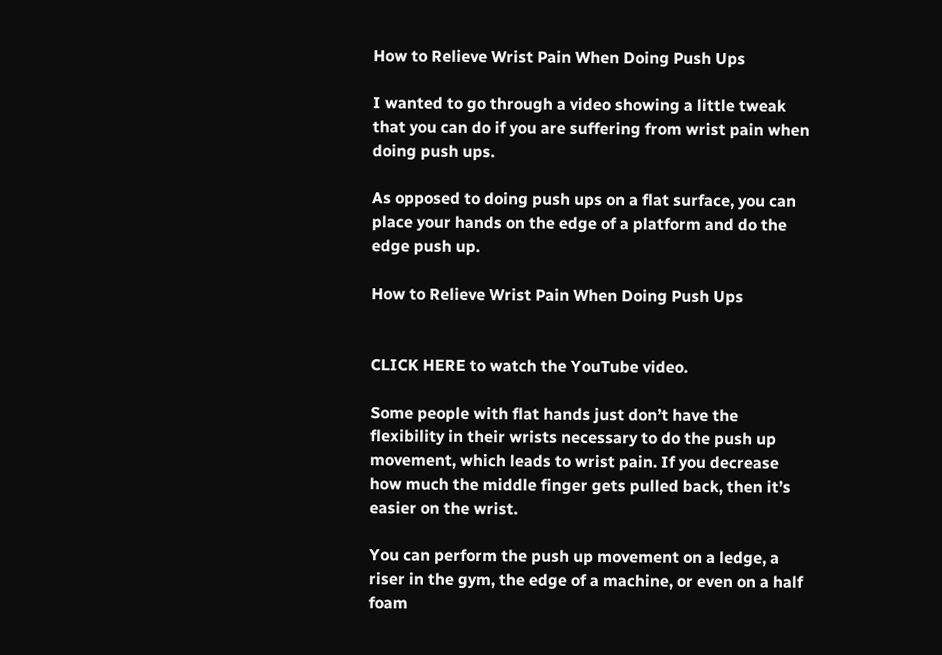How to Relieve Wrist Pain When Doing Push Ups

I wanted to go through a video showing a little tweak that you can do if you are suffering from wrist pain when doing push ups.

As opposed to doing push ups on a flat surface, you can place your hands on the edge of a platform and do the edge push up.

How to Relieve Wrist Pain When Doing Push Ups


CLICK HERE to watch the YouTube video.

Some people with flat hands just don’t have the flexibility in their wrists necessary to do the push up movement, which leads to wrist pain. If you decrease how much the middle finger gets pulled back, then it’s easier on the wrist.

You can perform the push up movement on a ledge, a riser in the gym, the edge of a machine, or even on a half foam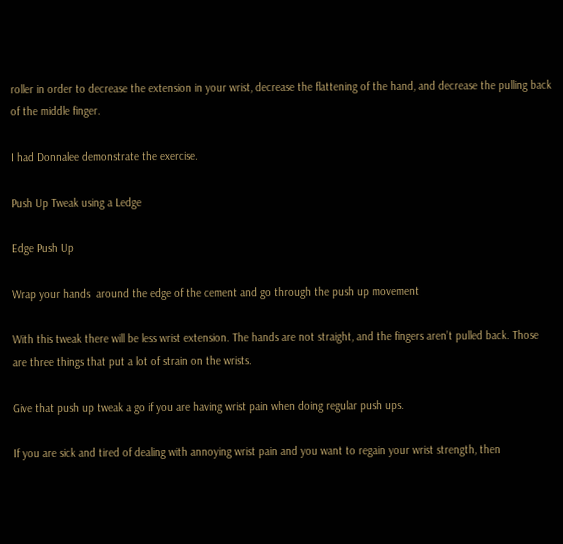roller in order to decrease the extension in your wrist, decrease the flattening of the hand, and decrease the pulling back of the middle finger.

I had Donnalee demonstrate the exercise.

Push Up Tweak using a Ledge

Edge Push Up

Wrap your hands  around the edge of the cement and go through the push up movement

With this tweak there will be less wrist extension. The hands are not straight, and the fingers aren’t pulled back. Those are three things that put a lot of strain on the wrists.

Give that push up tweak a go if you are having wrist pain when doing regular push ups.

If you are sick and tired of dealing with annoying wrist pain and you want to regain your wrist strength, then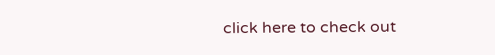click here to check out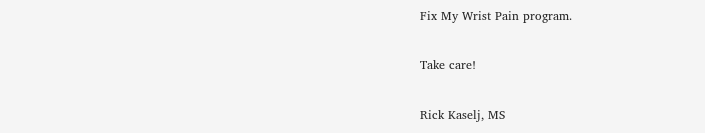Fix My Wrist Pain program.

Take care!

Rick Kaselj, MS